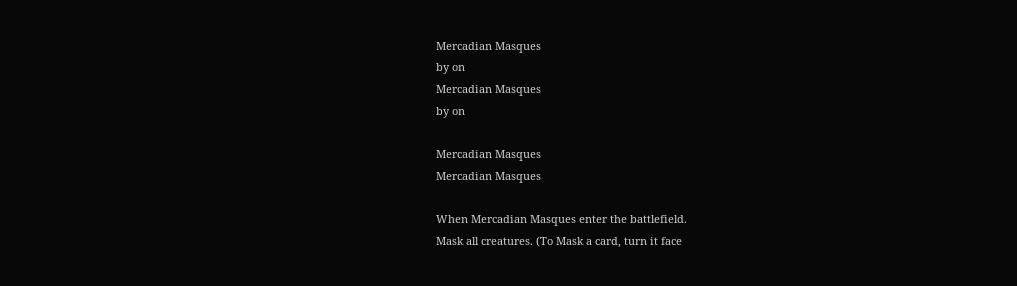Mercadian Masques
by on
Mercadian Masques
by on

Mercadian Masques
Mercadian Masques

When Mercadian Masques enter the battlefield.
Mask all creatures. (To Mask a card, turn it face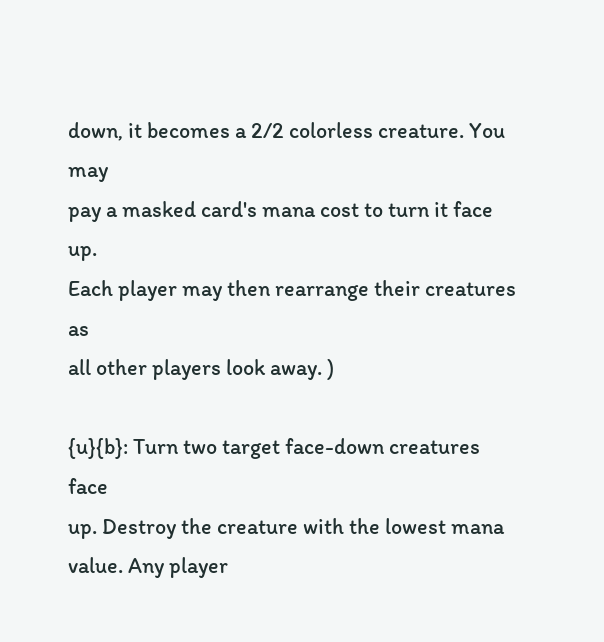down, it becomes a 2/2 colorless creature. You may
pay a masked card's mana cost to turn it face up.
Each player may then rearrange their creatures as
all other players look away. )

{u}{b}: Turn two target face-down creatures face
up. Destroy the creature with the lowest mana
value. Any player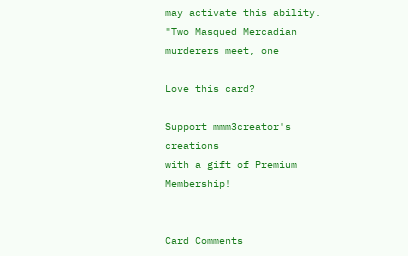may activate this ability.
"Two Masqued Mercadian murderers meet, one

Love this card?

Support mmm3creator's creations
with a gift of Premium Membership!


Card Comments